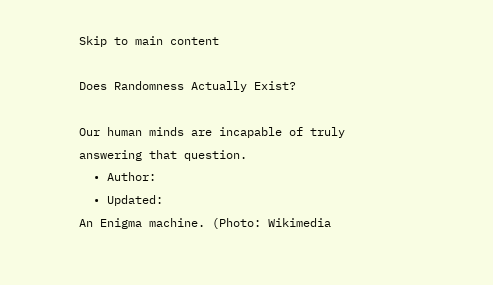Skip to main content

Does Randomness Actually Exist?

Our human minds are incapable of truly answering that question.
  • Author:
  • Updated:
An Enigma machine. (Photo: Wikimedia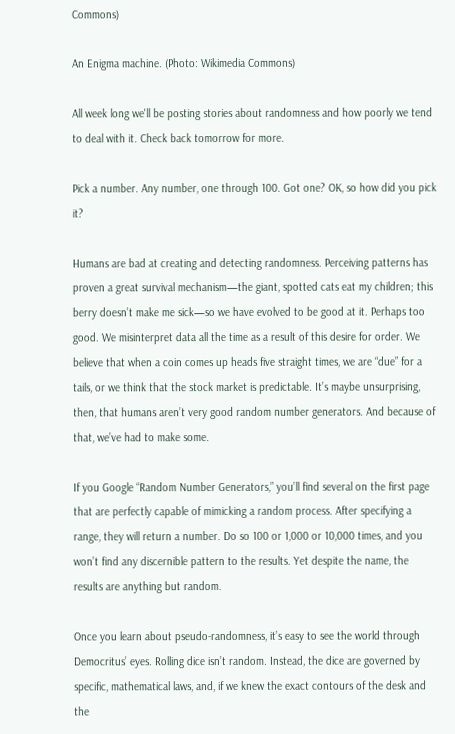Commons)

An Enigma machine. (Photo: Wikimedia Commons)

All week long we'll be posting stories about randomness and how poorly we tend to deal with it. Check back tomorrow for more.

Pick a number. Any number, one through 100. Got one? OK, so how did you pick it?

Humans are bad at creating and detecting randomness. Perceiving patterns has proven a great survival mechanism—the giant, spotted cats eat my children; this berry doesn’t make me sick—so we have evolved to be good at it. Perhaps too good. We misinterpret data all the time as a result of this desire for order. We believe that when a coin comes up heads five straight times, we are “due” for a tails, or we think that the stock market is predictable. It’s maybe unsurprising, then, that humans aren’t very good random number generators. And because of that, we’ve had to make some.

If you Google “Random Number Generators,” you’ll find several on the first page that are perfectly capable of mimicking a random process. After specifying a range, they will return a number. Do so 100 or 1,000 or 10,000 times, and you won’t find any discernible pattern to the results. Yet despite the name, the results are anything but random.

Once you learn about pseudo-randomness, it’s easy to see the world through Democritus’ eyes. Rolling dice isn’t random. Instead, the dice are governed by specific, mathematical laws, and, if we knew the exact contours of the desk and the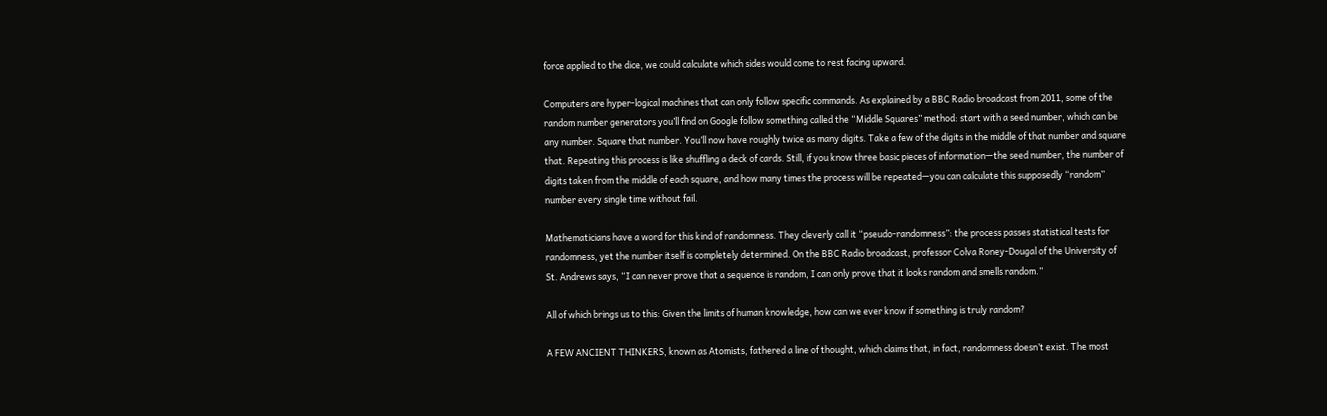force applied to the dice, we could calculate which sides would come to rest facing upward.

Computers are hyper-logical machines that can only follow specific commands. As explained by a BBC Radio broadcast from 2011, some of the random number generators you’ll find on Google follow something called the “Middle Squares” method: start with a seed number, which can be any number. Square that number. You’ll now have roughly twice as many digits. Take a few of the digits in the middle of that number and square that. Repeating this process is like shuffling a deck of cards. Still, if you know three basic pieces of information—the seed number, the number of digits taken from the middle of each square, and how many times the process will be repeated—you can calculate this supposedly “random” number every single time without fail.

Mathematicians have a word for this kind of randomness. They cleverly call it “pseudo-randomness”: the process passes statistical tests for randomness, yet the number itself is completely determined. On the BBC Radio broadcast, professor Colva Roney-Dougal of the University of St. Andrews says, “I can never prove that a sequence is random, I can only prove that it looks random and smells random.”

All of which brings us to this: Given the limits of human knowledge, how can we ever know if something is truly random?

A FEW ANCIENT THINKERS, known as Atomists, fathered a line of thought, which claims that, in fact, randomness doesn’t exist. The most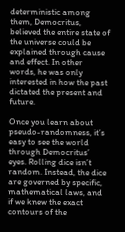deterministic among them, Democritus, believed the entire state of the universe could be explained through cause and effect. In other words, he was only interested in how the past dictated the present and future.

Once you learn about pseudo-randomness, it’s easy to see the world through Democritus’ eyes. Rolling dice isn’t random. Instead, the dice are governed by specific, mathematical laws, and if we knew the exact contours of the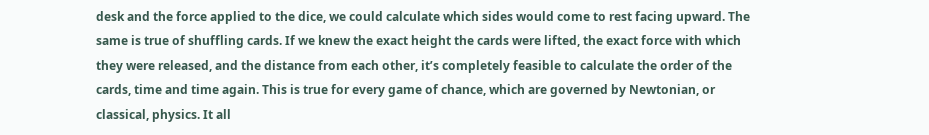desk and the force applied to the dice, we could calculate which sides would come to rest facing upward. The same is true of shuffling cards. If we knew the exact height the cards were lifted, the exact force with which they were released, and the distance from each other, it’s completely feasible to calculate the order of the cards, time and time again. This is true for every game of chance, which are governed by Newtonian, or classical, physics. It all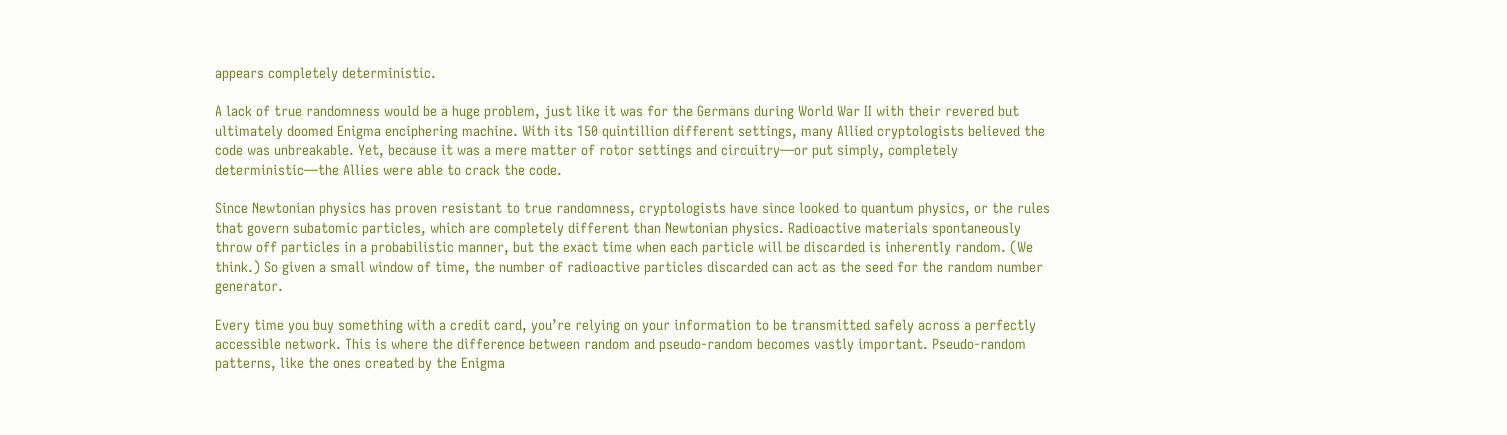appears completely deterministic.

A lack of true randomness would be a huge problem, just like it was for the Germans during World War II with their revered but ultimately doomed Enigma enciphering machine. With its 150 quintillion different settings, many Allied cryptologists believed the code was unbreakable. Yet, because it was a mere matter of rotor settings and circuitry—or put simply, completely deterministic—the Allies were able to crack the code.

Since Newtonian physics has proven resistant to true randomness, cryptologists have since looked to quantum physics, or the rules that govern subatomic particles, which are completely different than Newtonian physics. Radioactive materials spontaneously throw off particles in a probabilistic manner, but the exact time when each particle will be discarded is inherently random. (We think.) So given a small window of time, the number of radioactive particles discarded can act as the seed for the random number generator.

Every time you buy something with a credit card, you’re relying on your information to be transmitted safely across a perfectly accessible network. This is where the difference between random and pseudo-random becomes vastly important. Pseudo-random patterns, like the ones created by the Enigma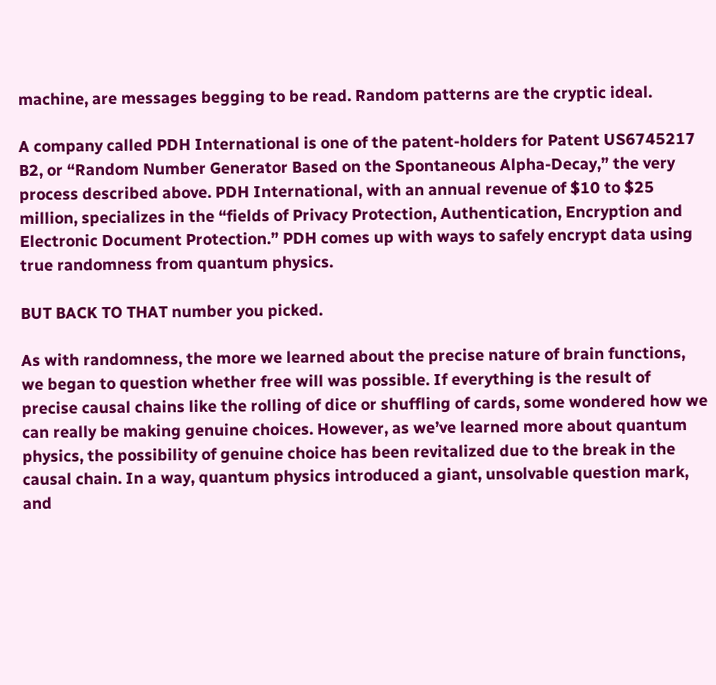machine, are messages begging to be read. Random patterns are the cryptic ideal.

A company called PDH International is one of the patent-holders for Patent US6745217 B2, or “Random Number Generator Based on the Spontaneous Alpha-Decay,” the very process described above. PDH International, with an annual revenue of $10 to $25 million, specializes in the “fields of Privacy Protection, Authentication, Encryption and Electronic Document Protection.” PDH comes up with ways to safely encrypt data using true randomness from quantum physics.

BUT BACK TO THAT number you picked.

As with randomness, the more we learned about the precise nature of brain functions, we began to question whether free will was possible. If everything is the result of precise causal chains like the rolling of dice or shuffling of cards, some wondered how we can really be making genuine choices. However, as we’ve learned more about quantum physics, the possibility of genuine choice has been revitalized due to the break in the causal chain. In a way, quantum physics introduced a giant, unsolvable question mark, and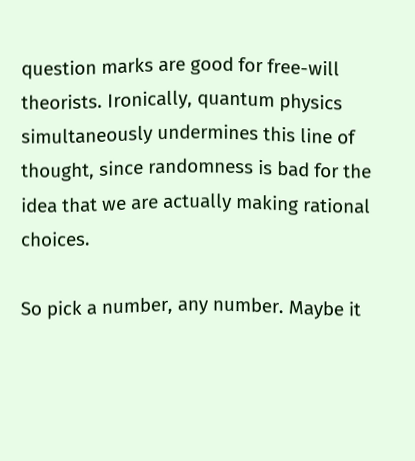question marks are good for free-will theorists. Ironically, quantum physics simultaneously undermines this line of thought, since randomness is bad for the idea that we are actually making rational choices.

So pick a number, any number. Maybe it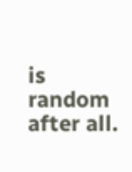is random after all.